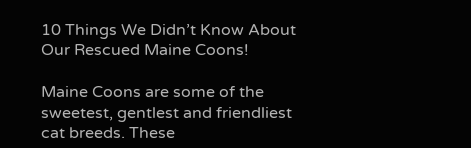10 Things We Didn’t Know About Our Rescued Maine Coons!

Maine Coons are some of the sweetest, gentlest and friendliest cat breeds. These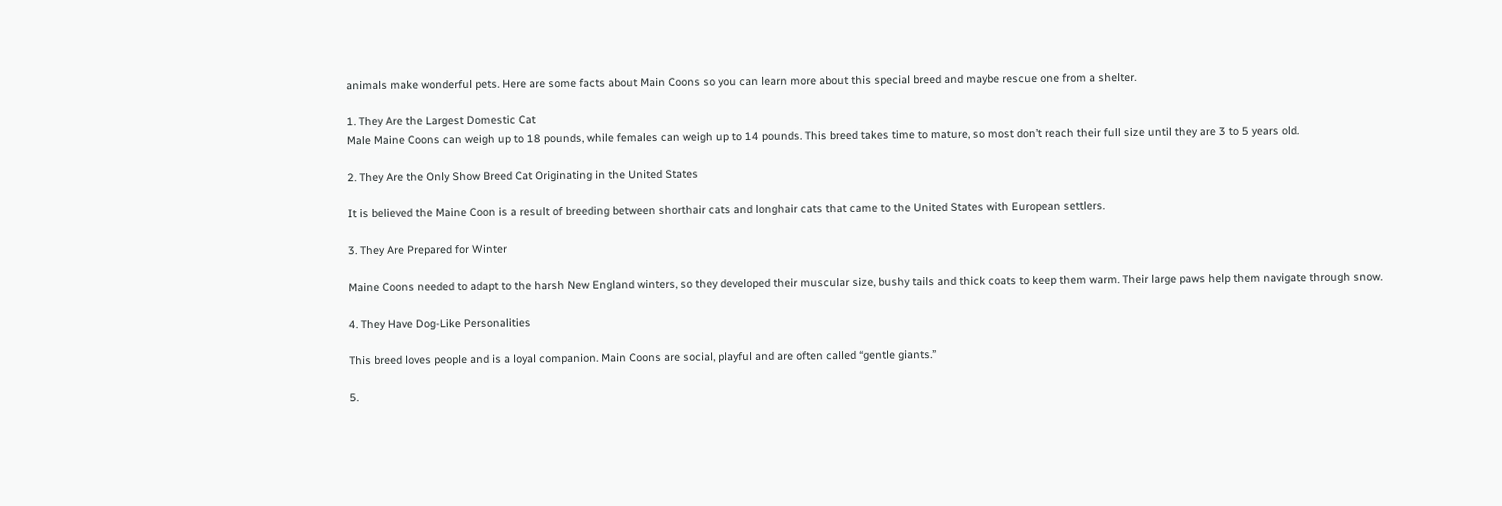animals make wonderful pets. Here are some facts about Main Coons so you can learn more about this special breed and maybe rescue one from a shelter.

1. They Are the Largest Domestic Cat
Male Maine Coons can weigh up to 18 pounds, while females can weigh up to 14 pounds. This breed takes time to mature, so most don’t reach their full size until they are 3 to 5 years old.

2. They Are the Only Show Breed Cat Originating in the United States

It is believed the Maine Coon is a result of breeding between shorthair cats and longhair cats that came to the United States with European settlers.

3. They Are Prepared for Winter

Maine Coons needed to adapt to the harsh New England winters, so they developed their muscular size, bushy tails and thick coats to keep them warm. Their large paws help them navigate through snow.

4. They Have Dog-Like Personalities

This breed loves people and is a loyal companion. Main Coons are social, playful and are often called “gentle giants.”

5.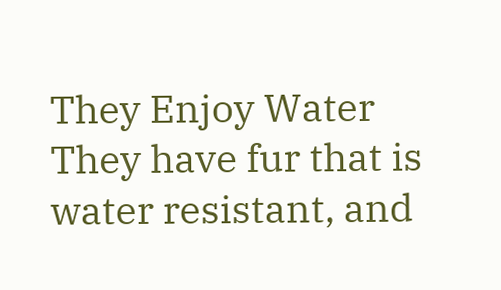They Enjoy Water
They have fur that is water resistant, and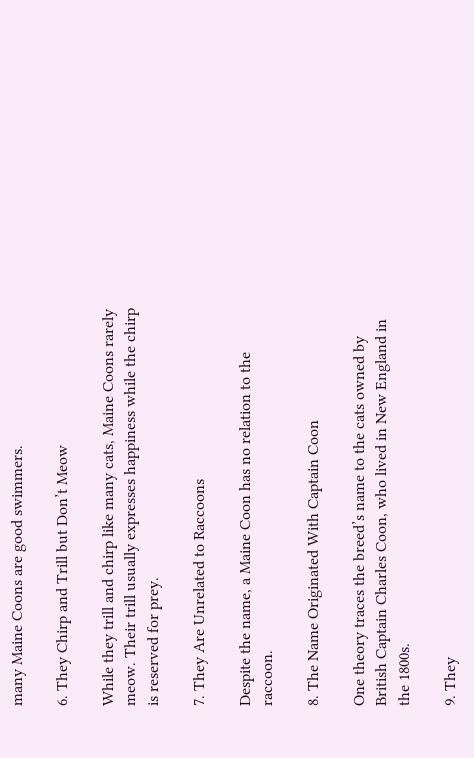many Maine Coons are good swimmers.

6. They Chirp and Trill but Don’t Meow

While they trill and chirp like many cats, Maine Coons rarely meow. Their trill usually expresses happiness while the chirp is reserved for prey.

7. They Are Unrelated to Raccoons

Despite the name, a Maine Coon has no relation to the raccoon.

8. The Name Originated With Captain Coon

One theory traces the breed’s name to the cats owned by British Captain Charles Coon, who lived in New England in the 1800s.

9. They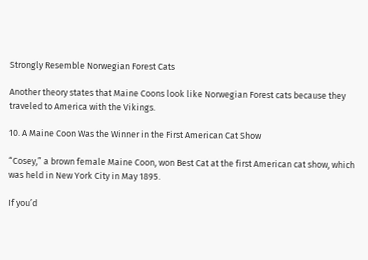Strongly Resemble Norwegian Forest Cats

Another theory states that Maine Coons look like Norwegian Forest cats because they traveled to America with the Vikings.

10. A Maine Coon Was the Winner in the First American Cat Show

“Cosey,” a brown female Maine Coon, won Best Cat at the first American cat show, which was held in New York City in May 1895.

If you’d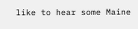like to hear some Maine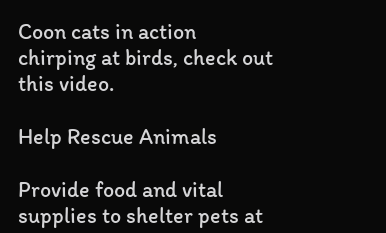Coon cats in action chirping at birds, check out this video.

Help Rescue Animals

Provide food and vital supplies to shelter pets at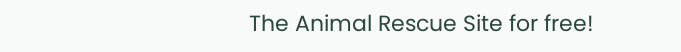The Animal Rescue Site for free!